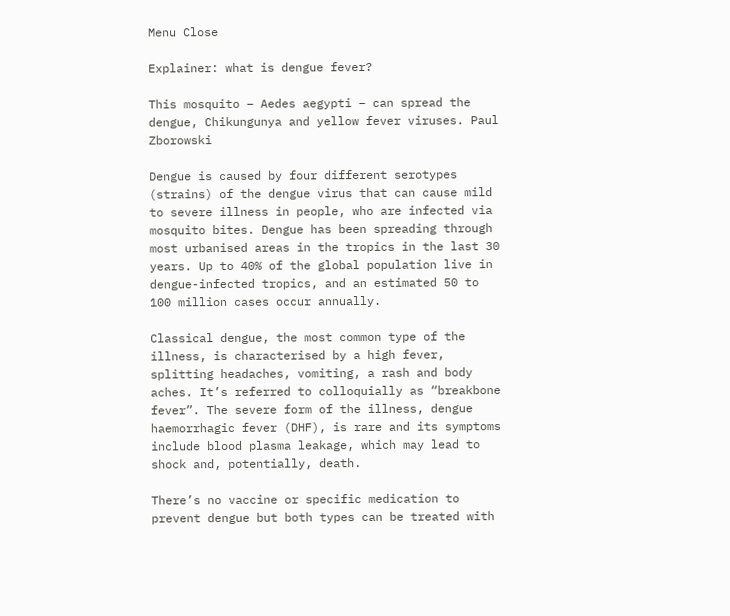Menu Close

Explainer: what is dengue fever?

This mosquito – Aedes aegypti – can spread the dengue, Chikungunya and yellow fever viruses. Paul Zborowski

Dengue is caused by four different serotypes (strains) of the dengue virus that can cause mild to severe illness in people, who are infected via mosquito bites. Dengue has been spreading through most urbanised areas in the tropics in the last 30 years. Up to 40% of the global population live in dengue-infected tropics, and an estimated 50 to 100 million cases occur annually.

Classical dengue, the most common type of the illness, is characterised by a high fever, splitting headaches, vomiting, a rash and body aches. It’s referred to colloquially as “breakbone fever”. The severe form of the illness, dengue haemorrhagic fever (DHF), is rare and its symptoms include blood plasma leakage, which may lead to shock and, potentially, death.

There’s no vaccine or specific medication to prevent dengue but both types can be treated with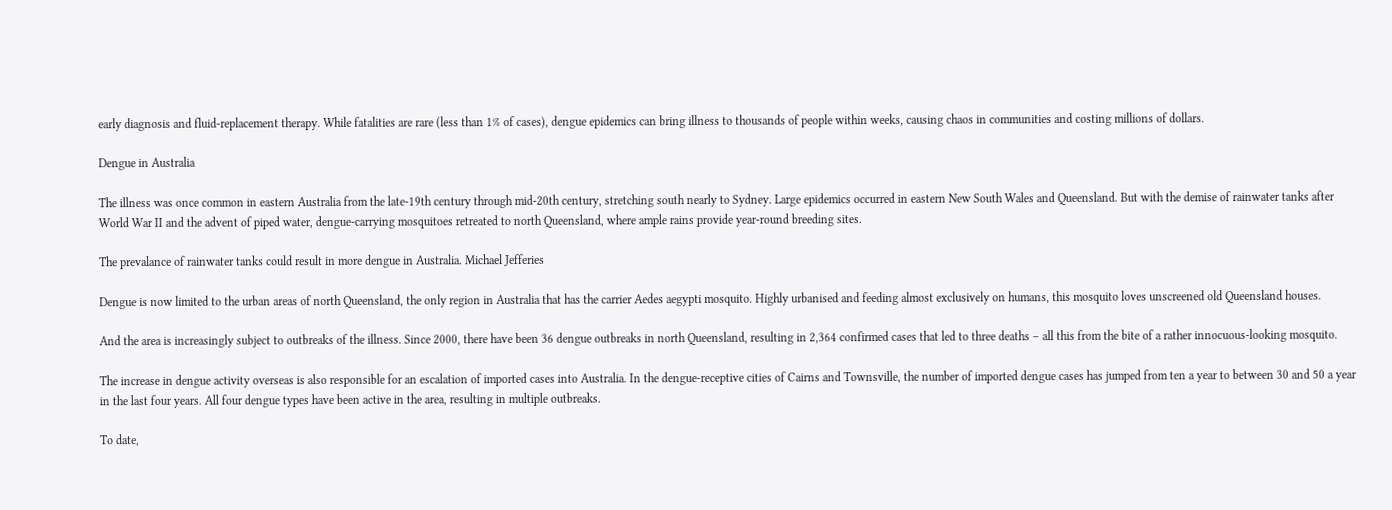early diagnosis and fluid-replacement therapy. While fatalities are rare (less than 1% of cases), dengue epidemics can bring illness to thousands of people within weeks, causing chaos in communities and costing millions of dollars.

Dengue in Australia

The illness was once common in eastern Australia from the late-19th century through mid-20th century, stretching south nearly to Sydney. Large epidemics occurred in eastern New South Wales and Queensland. But with the demise of rainwater tanks after World War II and the advent of piped water, dengue-carrying mosquitoes retreated to north Queensland, where ample rains provide year-round breeding sites.

The prevalance of rainwater tanks could result in more dengue in Australia. Michael Jefferies

Dengue is now limited to the urban areas of north Queensland, the only region in Australia that has the carrier Aedes aegypti mosquito. Highly urbanised and feeding almost exclusively on humans, this mosquito loves unscreened old Queensland houses.

And the area is increasingly subject to outbreaks of the illness. Since 2000, there have been 36 dengue outbreaks in north Queensland, resulting in 2,364 confirmed cases that led to three deaths – all this from the bite of a rather innocuous-looking mosquito.

The increase in dengue activity overseas is also responsible for an escalation of imported cases into Australia. In the dengue-receptive cities of Cairns and Townsville, the number of imported dengue cases has jumped from ten a year to between 30 and 50 a year in the last four years. All four dengue types have been active in the area, resulting in multiple outbreaks.

To date,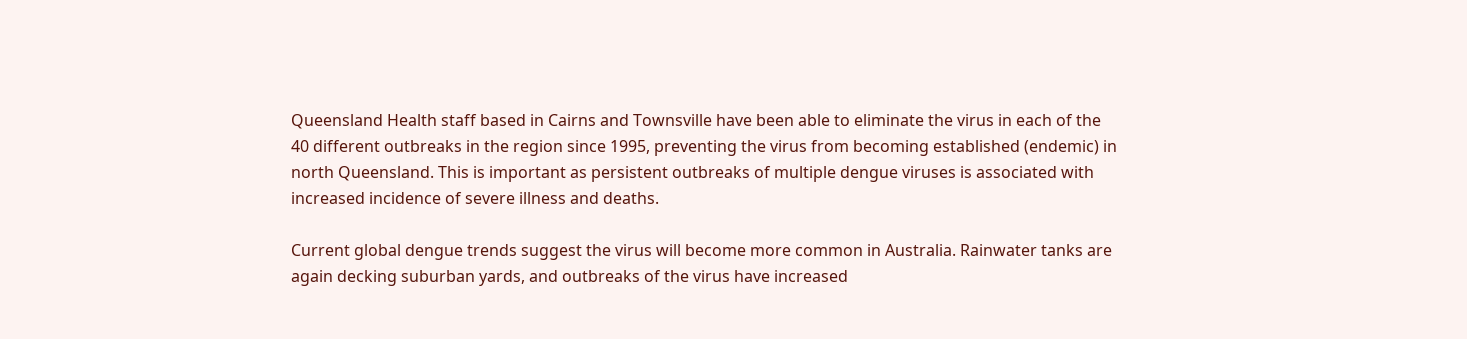Queensland Health staff based in Cairns and Townsville have been able to eliminate the virus in each of the 40 different outbreaks in the region since 1995, preventing the virus from becoming established (endemic) in north Queensland. This is important as persistent outbreaks of multiple dengue viruses is associated with increased incidence of severe illness and deaths.

Current global dengue trends suggest the virus will become more common in Australia. Rainwater tanks are again decking suburban yards, and outbreaks of the virus have increased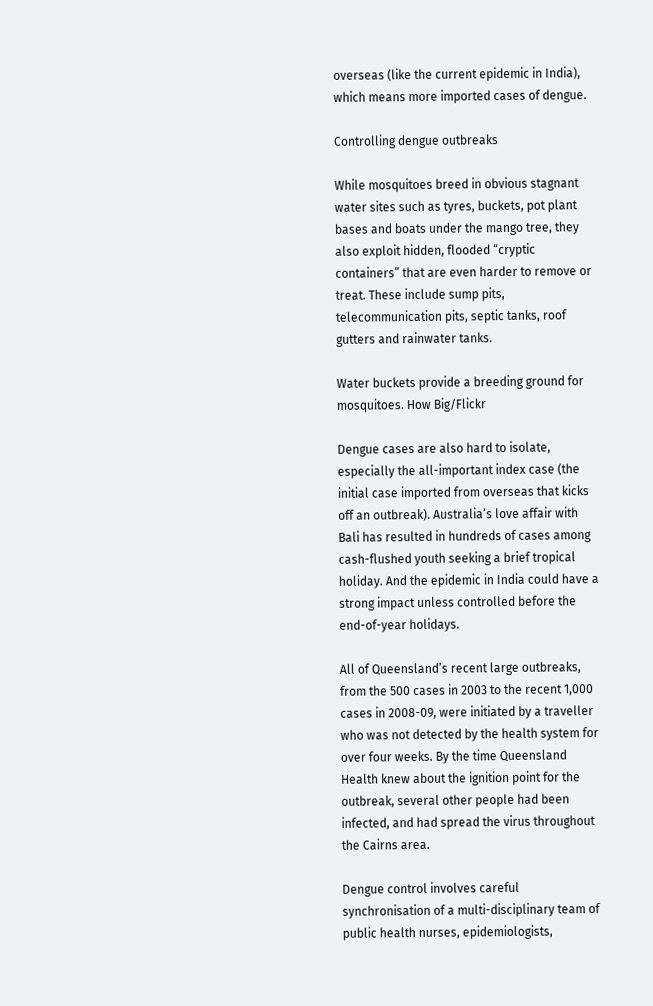overseas (like the current epidemic in India), which means more imported cases of dengue.

Controlling dengue outbreaks

While mosquitoes breed in obvious stagnant water sites such as tyres, buckets, pot plant bases and boats under the mango tree, they also exploit hidden, flooded “cryptic containers” that are even harder to remove or treat. These include sump pits, telecommunication pits, septic tanks, roof gutters and rainwater tanks.

Water buckets provide a breeding ground for mosquitoes. How Big/Flickr

Dengue cases are also hard to isolate, especially the all-important index case (the initial case imported from overseas that kicks off an outbreak). Australia’s love affair with Bali has resulted in hundreds of cases among cash-flushed youth seeking a brief tropical holiday. And the epidemic in India could have a strong impact unless controlled before the end-of-year holidays.

All of Queensland’s recent large outbreaks, from the 500 cases in 2003 to the recent 1,000 cases in 2008-09, were initiated by a traveller who was not detected by the health system for over four weeks. By the time Queensland Health knew about the ignition point for the outbreak, several other people had been infected, and had spread the virus throughout the Cairns area.

Dengue control involves careful synchronisation of a multi-disciplinary team of public health nurses, epidemiologists,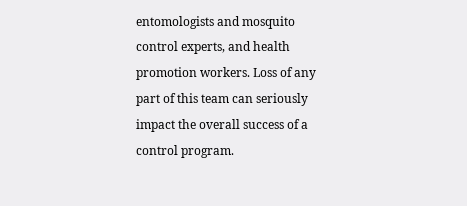entomologists and mosquito control experts, and health promotion workers. Loss of any part of this team can seriously impact the overall success of a control program.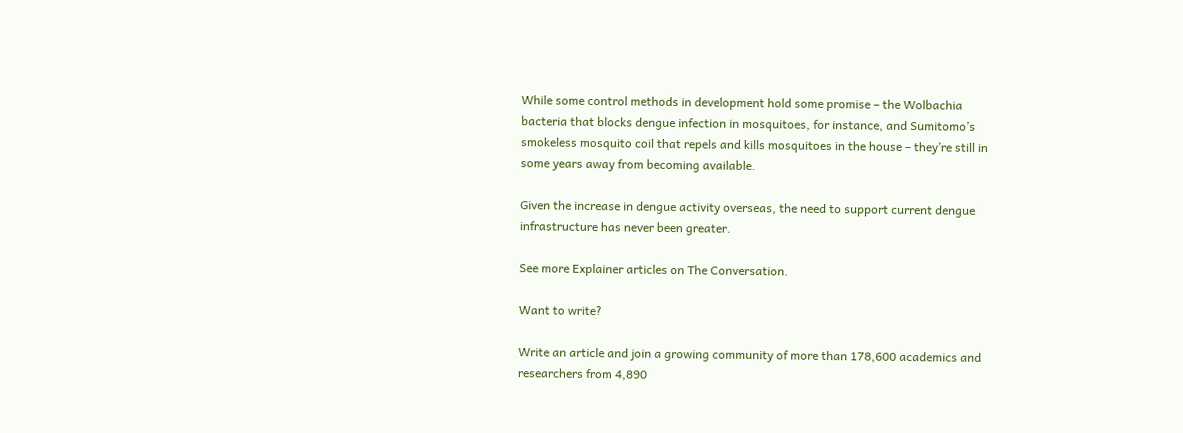While some control methods in development hold some promise – the Wolbachia bacteria that blocks dengue infection in mosquitoes, for instance, and Sumitomo’s smokeless mosquito coil that repels and kills mosquitoes in the house – they’re still in some years away from becoming available.

Given the increase in dengue activity overseas, the need to support current dengue infrastructure has never been greater.

See more Explainer articles on The Conversation.

Want to write?

Write an article and join a growing community of more than 178,600 academics and researchers from 4,890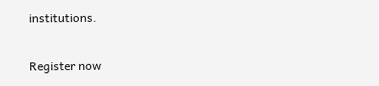institutions.

Register now